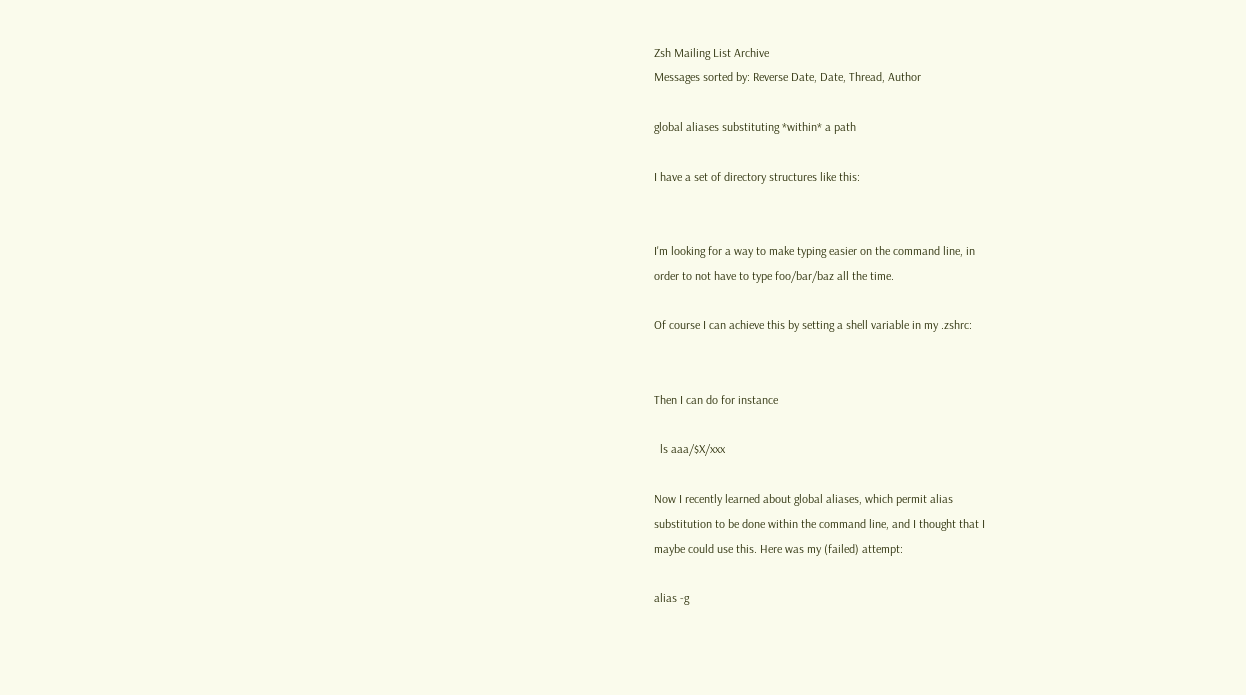Zsh Mailing List Archive
Messages sorted by: Reverse Date, Date, Thread, Author

global aliases substituting *within* a path

I have a set of directory structures like this:


I'm looking for a way to make typing easier on the command line, in
order to not have to type foo/bar/baz all the time.

Of course I can achieve this by setting a shell variable in my .zshrc:


Then I can do for instance

  ls aaa/$X/xxx

Now I recently learned about global aliases, which permit alias
substitution to be done within the command line, and I thought that I
maybe could use this. Here was my (failed) attempt:

alias -g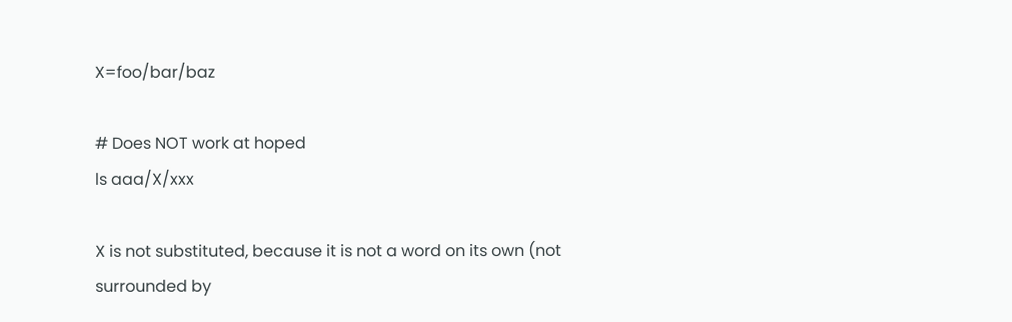X=foo/bar/baz

# Does NOT work at hoped
ls aaa/X/xxx

X is not substituted, because it is not a word on its own (not
surrounded by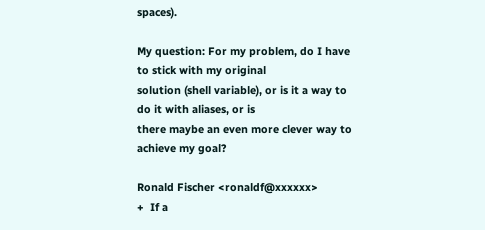spaces).

My question: For my problem, do I have to stick with my original
solution (shell variable), or is it a way to do it with aliases, or is
there maybe an even more clever way to achieve my goal?

Ronald Fischer <ronaldf@xxxxxx>
+  If a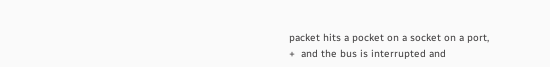packet hits a pocket on a socket on a port,
+  and the bus is interrupted and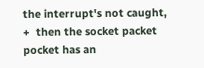the interrupt's not caught,
+  then the socket packet pocket has an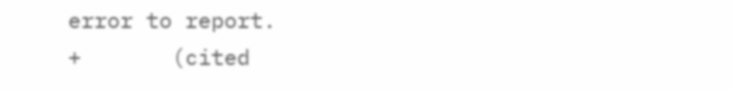error to report.
+       (cited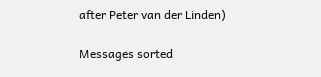after Peter van der Linden)

Messages sorted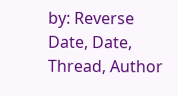by: Reverse Date, Date, Thread, Author